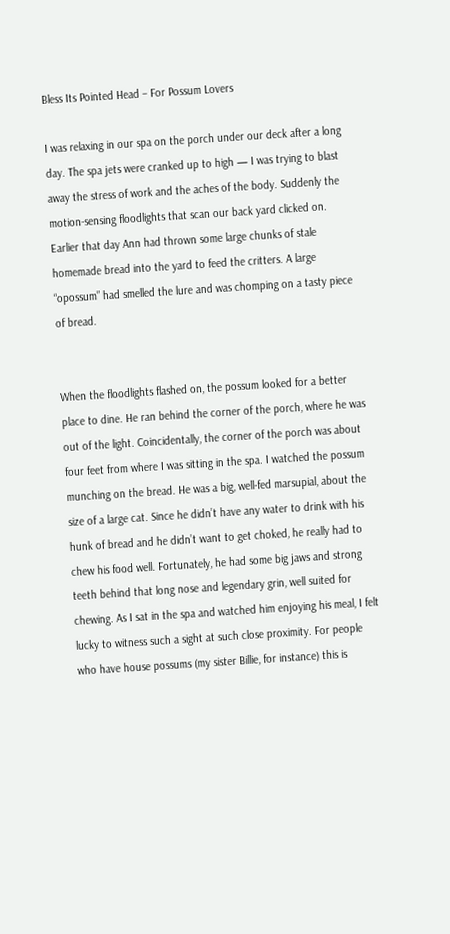Bless Its Pointed Head – For Possum Lovers

I was relaxing in our spa on the porch under our deck after a long day. The spa jets were cranked up to high — I was trying to blast away the stress of work and the aches of the body. Suddenly the motion-sensing floodlights that scan our back yard clicked on. Earlier that day Ann had thrown some large chunks of stale homemade bread into the yard to feed the critters. A large “opossum” had smelled the lure and was chomping on a tasty piece of bread.


When the floodlights flashed on, the possum looked for a better place to dine. He ran behind the corner of the porch, where he was out of the light. Coincidentally, the corner of the porch was about four feet from where I was sitting in the spa. I watched the possum munching on the bread. He was a big, well-fed marsupial, about the size of a large cat. Since he didn’t have any water to drink with his hunk of bread and he didn’t want to get choked, he really had to chew his food well. Fortunately, he had some big jaws and strong teeth behind that long nose and legendary grin, well suited for chewing. As I sat in the spa and watched him enjoying his meal, I felt lucky to witness such a sight at such close proximity. For people who have house possums (my sister Billie, for instance) this is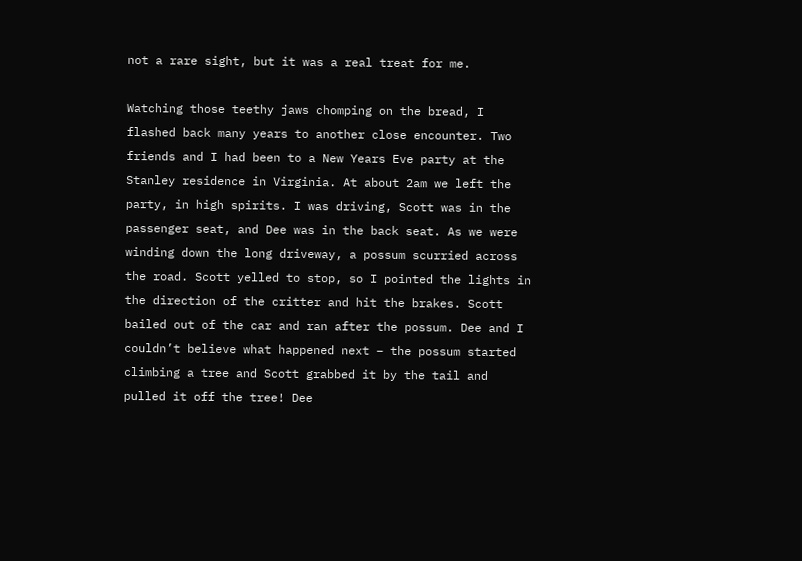not a rare sight, but it was a real treat for me.

Watching those teethy jaws chomping on the bread, I flashed back many years to another close encounter. Two friends and I had been to a New Years Eve party at the Stanley residence in Virginia. At about 2am we left the party, in high spirits. I was driving, Scott was in the passenger seat, and Dee was in the back seat. As we were winding down the long driveway, a possum scurried across the road. Scott yelled to stop, so I pointed the lights in the direction of the critter and hit the brakes. Scott bailed out of the car and ran after the possum. Dee and I couldn’t believe what happened next – the possum started climbing a tree and Scott grabbed it by the tail and pulled it off the tree! Dee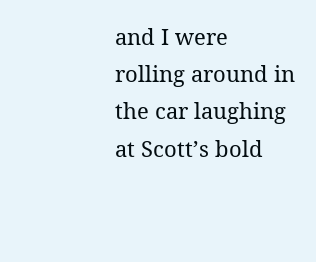and I were rolling around in the car laughing at Scott’s bold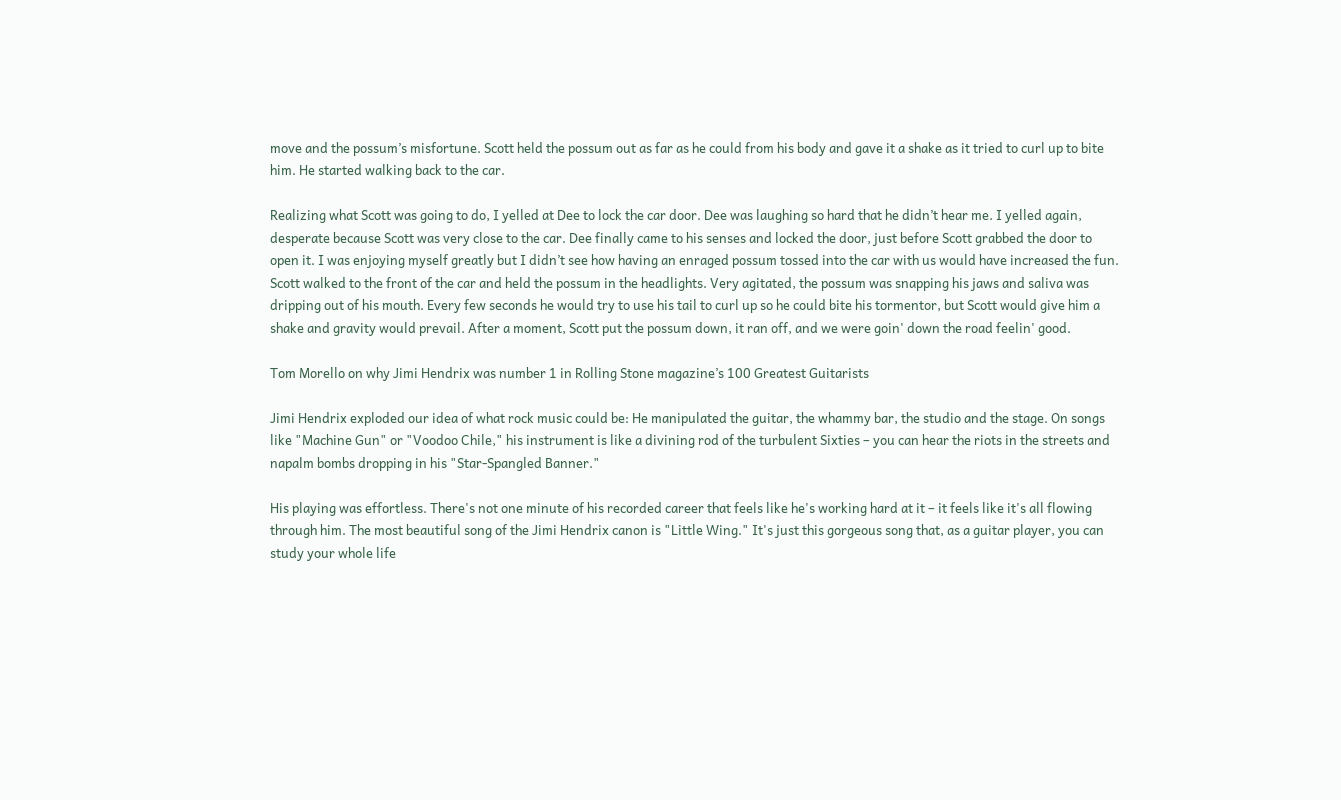move and the possum’s misfortune. Scott held the possum out as far as he could from his body and gave it a shake as it tried to curl up to bite him. He started walking back to the car.

Realizing what Scott was going to do, I yelled at Dee to lock the car door. Dee was laughing so hard that he didn’t hear me. I yelled again, desperate because Scott was very close to the car. Dee finally came to his senses and locked the door, just before Scott grabbed the door to open it. I was enjoying myself greatly but I didn’t see how having an enraged possum tossed into the car with us would have increased the fun. Scott walked to the front of the car and held the possum in the headlights. Very agitated, the possum was snapping his jaws and saliva was dripping out of his mouth. Every few seconds he would try to use his tail to curl up so he could bite his tormentor, but Scott would give him a shake and gravity would prevail. After a moment, Scott put the possum down, it ran off, and we were goin' down the road feelin' good.

Tom Morello on why Jimi Hendrix was number 1 in Rolling Stone magazine’s 100 Greatest Guitarists

Jimi Hendrix exploded our idea of what rock music could be: He manipulated the guitar, the whammy bar, the studio and the stage. On songs like "Machine Gun" or "Voodoo Chile," his instrument is like a divining rod of the turbulent Sixties – you can hear the riots in the streets and napalm bombs dropping in his "Star-Spangled Banner."

His playing was effortless. There's not one minute of his recorded career that feels like he's working hard at it – it feels like it's all flowing through him. The most beautiful song of the Jimi Hendrix canon is "Little Wing." It's just this gorgeous song that, as a guitar player, you can study your whole life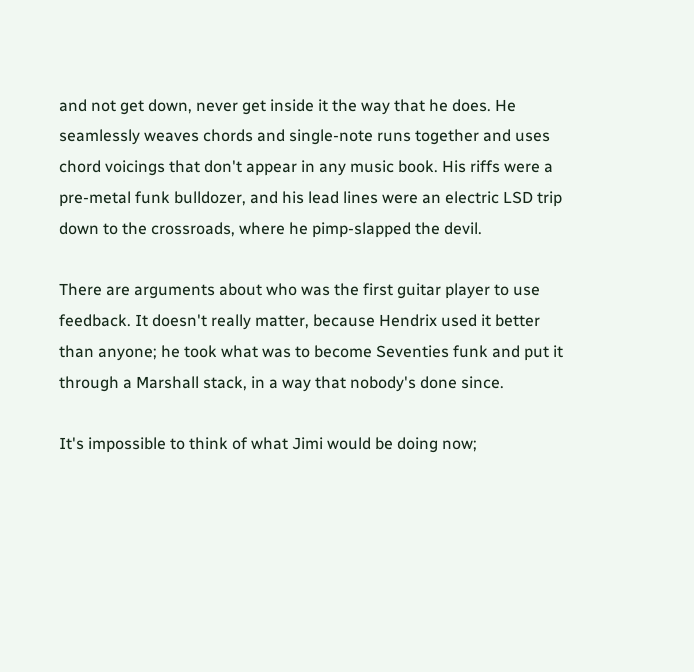and not get down, never get inside it the way that he does. He seamlessly weaves chords and single-note runs together and uses chord voicings that don't appear in any music book. His riffs were a pre-metal funk bulldozer, and his lead lines were an electric LSD trip down to the crossroads, where he pimp-slapped the devil.

There are arguments about who was the first guitar player to use feedback. It doesn't really matter, because Hendrix used it better than anyone; he took what was to become Seventies funk and put it through a Marshall stack, in a way that nobody's done since.

It's impossible to think of what Jimi would be doing now;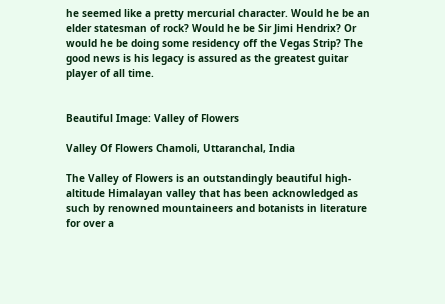he seemed like a pretty mercurial character. Would he be an elder statesman of rock? Would he be Sir Jimi Hendrix? Or would he be doing some residency off the Vegas Strip? The good news is his legacy is assured as the greatest guitar player of all time.


Beautiful Image: Valley of Flowers

Valley Of Flowers Chamoli, Uttaranchal, India

The Valley of Flowers is an outstandingly beautiful high-altitude Himalayan valley that has been acknowledged as such by renowned mountaineers and botanists in literature for over a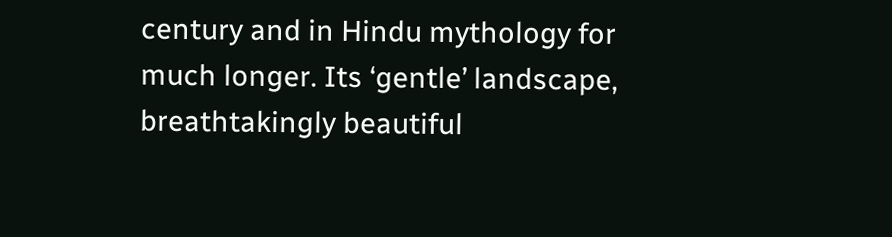century and in Hindu mythology for much longer. Its ‘gentle’ landscape, breathtakingly beautiful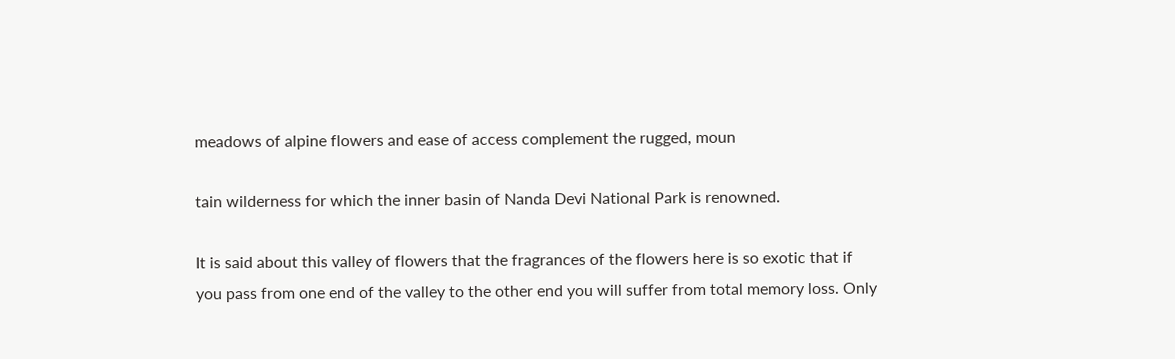meadows of alpine flowers and ease of access complement the rugged, moun

tain wilderness for which the inner basin of Nanda Devi National Park is renowned.

It is said about this valley of flowers that the fragrances of the flowers here is so exotic that if you pass from one end of the valley to the other end you will suffer from total memory loss. Only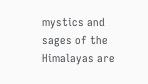mystics and sages of the Himalayas are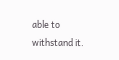able to withstand it.